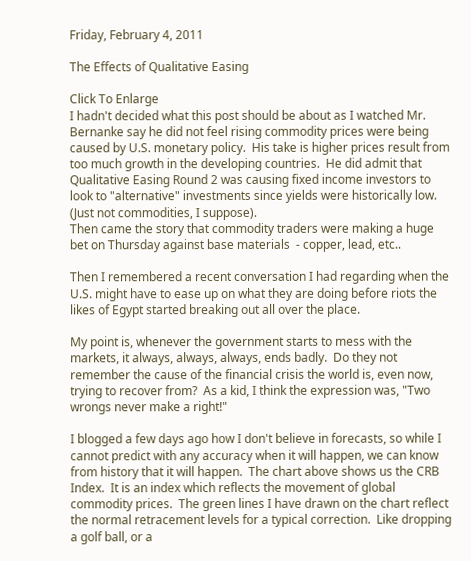Friday, February 4, 2011

The Effects of Qualitative Easing

Click To Enlarge
I hadn't decided what this post should be about as I watched Mr. Bernanke say he did not feel rising commodity prices were being caused by U.S. monetary policy.  His take is higher prices result from too much growth in the developing countries.  He did admit that Qualitative Easing Round 2 was causing fixed income investors to look to "alternative" investments since yields were historically low.  (Just not commodities, I suppose).
Then came the story that commodity traders were making a huge bet on Thursday against base materials  - copper, lead, etc..

Then I remembered a recent conversation I had regarding when the U.S. might have to ease up on what they are doing before riots the likes of Egypt started breaking out all over the place.

My point is, whenever the government starts to mess with the markets, it always, always, always, ends badly.  Do they not remember the cause of the financial crisis the world is, even now, trying to recover from?  As a kid, I think the expression was, "Two wrongs never make a right!"

I blogged a few days ago how I don't believe in forecasts, so while I cannot predict with any accuracy when it will happen, we can know from history that it will happen.  The chart above shows us the CRB Index.  It is an index which reflects the movement of global commodity prices.  The green lines I have drawn on the chart reflect the normal retracement levels for a typical correction.  Like dropping a golf ball, or a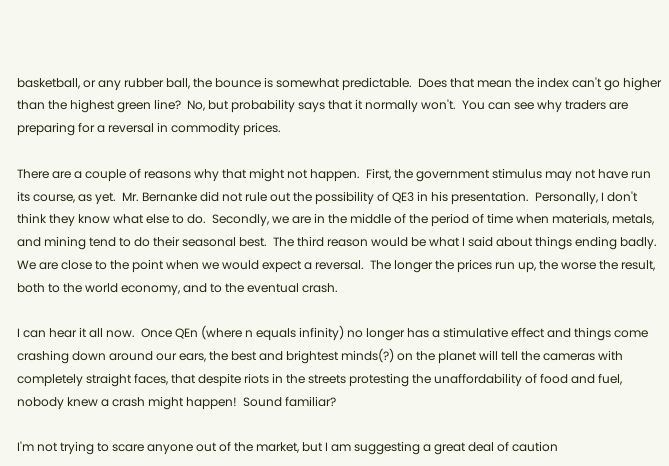basketball, or any rubber ball, the bounce is somewhat predictable.  Does that mean the index can't go higher than the highest green line?  No, but probability says that it normally won't.  You can see why traders are preparing for a reversal in commodity prices.

There are a couple of reasons why that might not happen.  First, the government stimulus may not have run its course, as yet.  Mr. Bernanke did not rule out the possibility of QE3 in his presentation.  Personally, I don't think they know what else to do.  Secondly, we are in the middle of the period of time when materials, metals, and mining tend to do their seasonal best.  The third reason would be what I said about things ending badly.  We are close to the point when we would expect a reversal.  The longer the prices run up, the worse the result, both to the world economy, and to the eventual crash.

I can hear it all now.  Once QEn (where n equals infinity) no longer has a stimulative effect and things come crashing down around our ears, the best and brightest minds(?) on the planet will tell the cameras with completely straight faces, that despite riots in the streets protesting the unaffordability of food and fuel, nobody knew a crash might happen!  Sound familiar?

I'm not trying to scare anyone out of the market, but I am suggesting a great deal of caution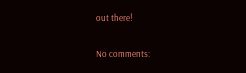out there!

No comments: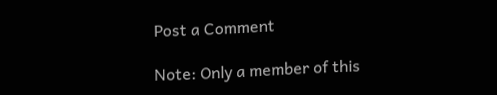Post a Comment

Note: Only a member of this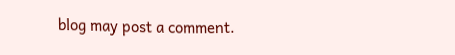blog may post a comment.